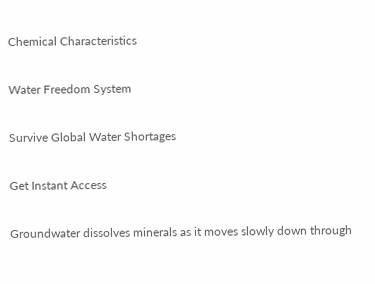Chemical Characteristics

Water Freedom System

Survive Global Water Shortages

Get Instant Access

Groundwater dissolves minerals as it moves slowly down through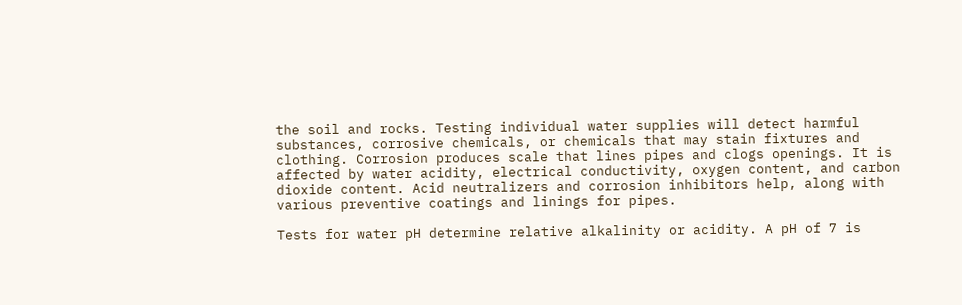the soil and rocks. Testing individual water supplies will detect harmful substances, corrosive chemicals, or chemicals that may stain fixtures and clothing. Corrosion produces scale that lines pipes and clogs openings. It is affected by water acidity, electrical conductivity, oxygen content, and carbon dioxide content. Acid neutralizers and corrosion inhibitors help, along with various preventive coatings and linings for pipes.

Tests for water pH determine relative alkalinity or acidity. A pH of 7 is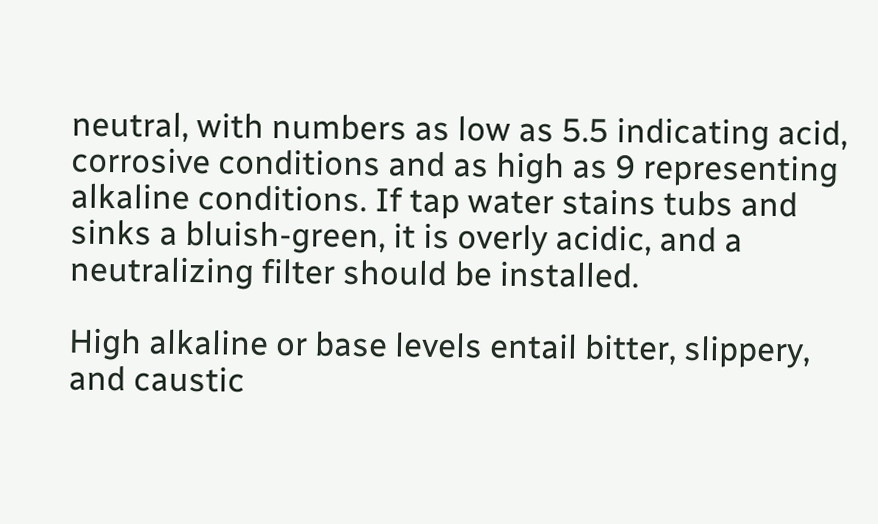neutral, with numbers as low as 5.5 indicating acid, corrosive conditions and as high as 9 representing alkaline conditions. If tap water stains tubs and sinks a bluish-green, it is overly acidic, and a neutralizing filter should be installed.

High alkaline or base levels entail bitter, slippery, and caustic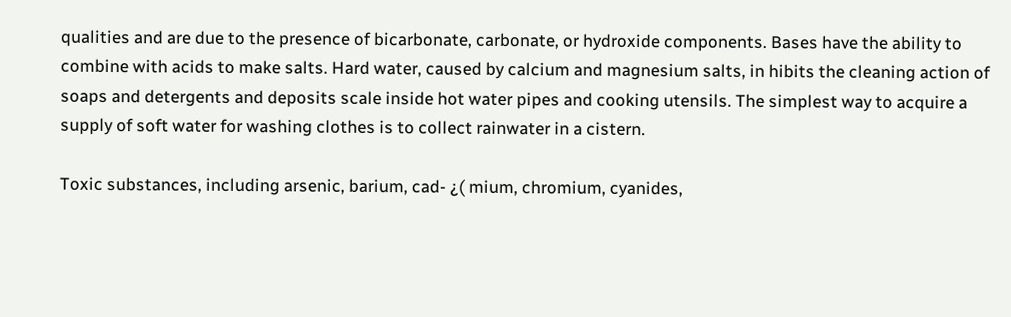qualities and are due to the presence of bicarbonate, carbonate, or hydroxide components. Bases have the ability to combine with acids to make salts. Hard water, caused by calcium and magnesium salts, in hibits the cleaning action of soaps and detergents and deposits scale inside hot water pipes and cooking utensils. The simplest way to acquire a supply of soft water for washing clothes is to collect rainwater in a cistern.

Toxic substances, including arsenic, barium, cad- ¿( mium, chromium, cyanides,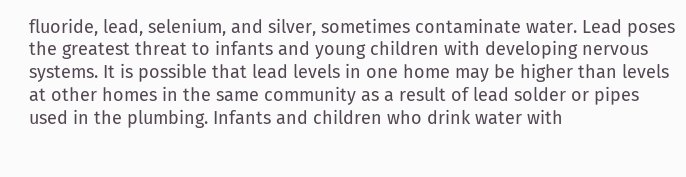fluoride, lead, selenium, and silver, sometimes contaminate water. Lead poses the greatest threat to infants and young children with developing nervous systems. It is possible that lead levels in one home may be higher than levels at other homes in the same community as a result of lead solder or pipes used in the plumbing. Infants and children who drink water with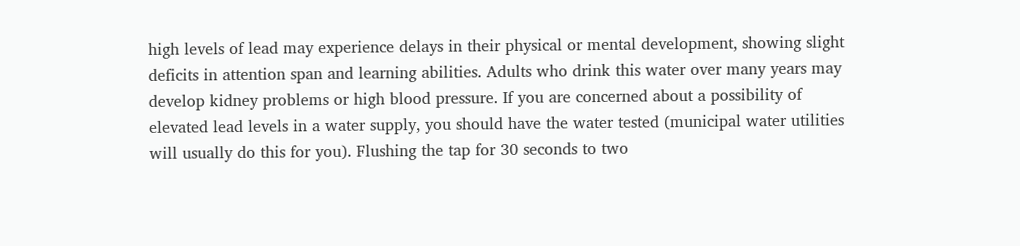high levels of lead may experience delays in their physical or mental development, showing slight deficits in attention span and learning abilities. Adults who drink this water over many years may develop kidney problems or high blood pressure. If you are concerned about a possibility of elevated lead levels in a water supply, you should have the water tested (municipal water utilities will usually do this for you). Flushing the tap for 30 seconds to two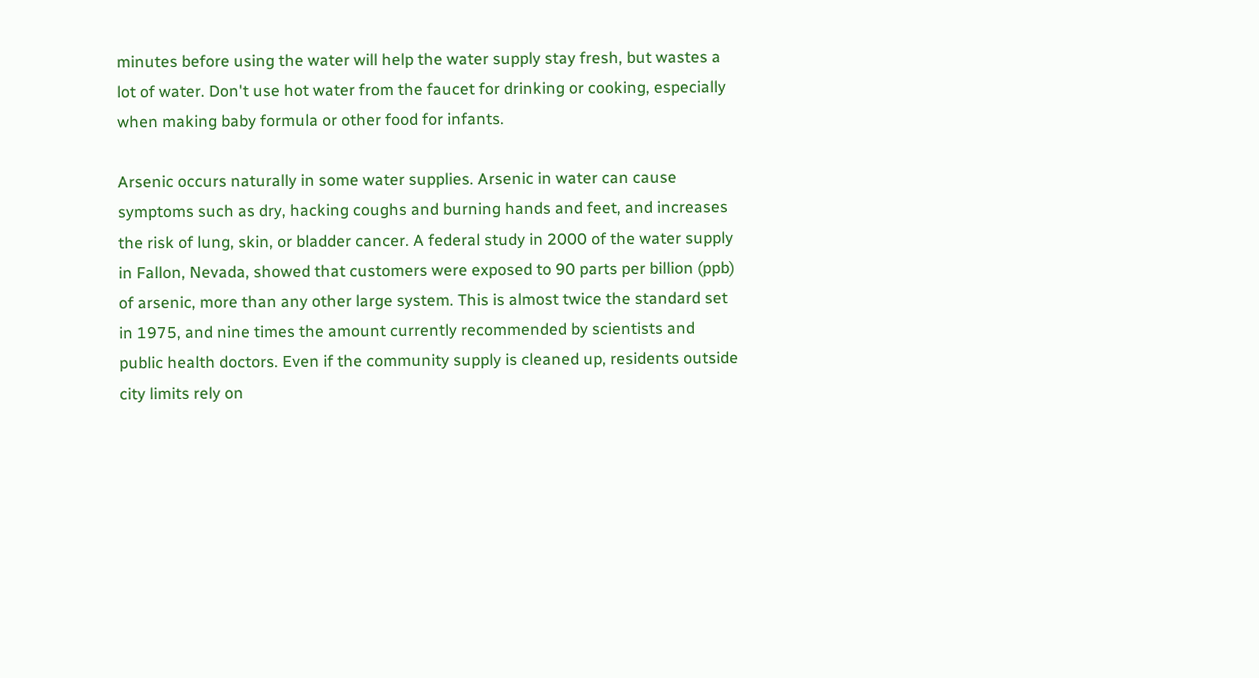minutes before using the water will help the water supply stay fresh, but wastes a lot of water. Don't use hot water from the faucet for drinking or cooking, especially when making baby formula or other food for infants.

Arsenic occurs naturally in some water supplies. Arsenic in water can cause symptoms such as dry, hacking coughs and burning hands and feet, and increases the risk of lung, skin, or bladder cancer. A federal study in 2000 of the water supply in Fallon, Nevada, showed that customers were exposed to 90 parts per billion (ppb) of arsenic, more than any other large system. This is almost twice the standard set in 1975, and nine times the amount currently recommended by scientists and public health doctors. Even if the community supply is cleaned up, residents outside city limits rely on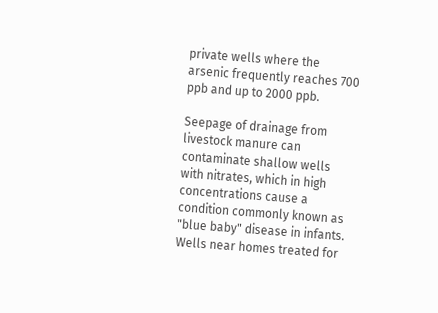private wells where the arsenic frequently reaches 700 ppb and up to 2000 ppb.

Seepage of drainage from livestock manure can contaminate shallow wells with nitrates, which in high concentrations cause a condition commonly known as "blue baby" disease in infants. Wells near homes treated for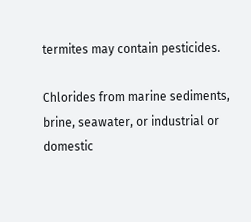termites may contain pesticides.

Chlorides from marine sediments, brine, seawater, or industrial or domestic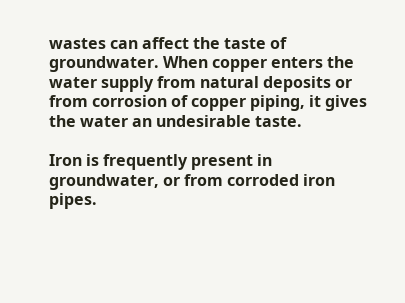wastes can affect the taste of groundwater. When copper enters the water supply from natural deposits or from corrosion of copper piping, it gives the water an undesirable taste.

Iron is frequently present in groundwater, or from corroded iron pipes.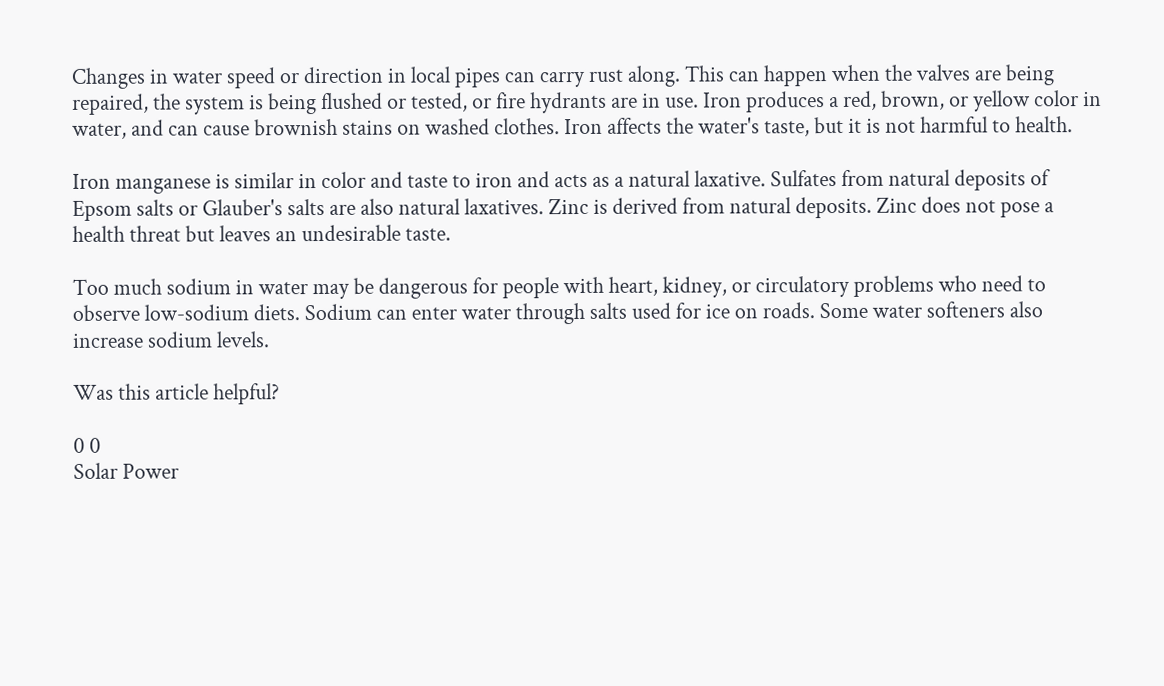Changes in water speed or direction in local pipes can carry rust along. This can happen when the valves are being repaired, the system is being flushed or tested, or fire hydrants are in use. Iron produces a red, brown, or yellow color in water, and can cause brownish stains on washed clothes. Iron affects the water's taste, but it is not harmful to health.

Iron manganese is similar in color and taste to iron and acts as a natural laxative. Sulfates from natural deposits of Epsom salts or Glauber's salts are also natural laxatives. Zinc is derived from natural deposits. Zinc does not pose a health threat but leaves an undesirable taste.

Too much sodium in water may be dangerous for people with heart, kidney, or circulatory problems who need to observe low-sodium diets. Sodium can enter water through salts used for ice on roads. Some water softeners also increase sodium levels.

Was this article helpful?

0 0
Solar Power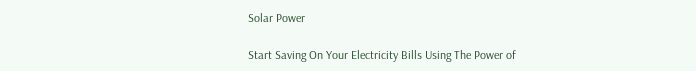Solar Power

Start Saving On Your Electricity Bills Using The Power of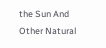the Sun And Other Natural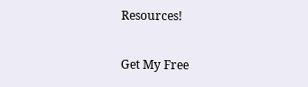Resources!

Get My Free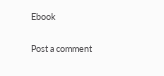Ebook

Post a comment